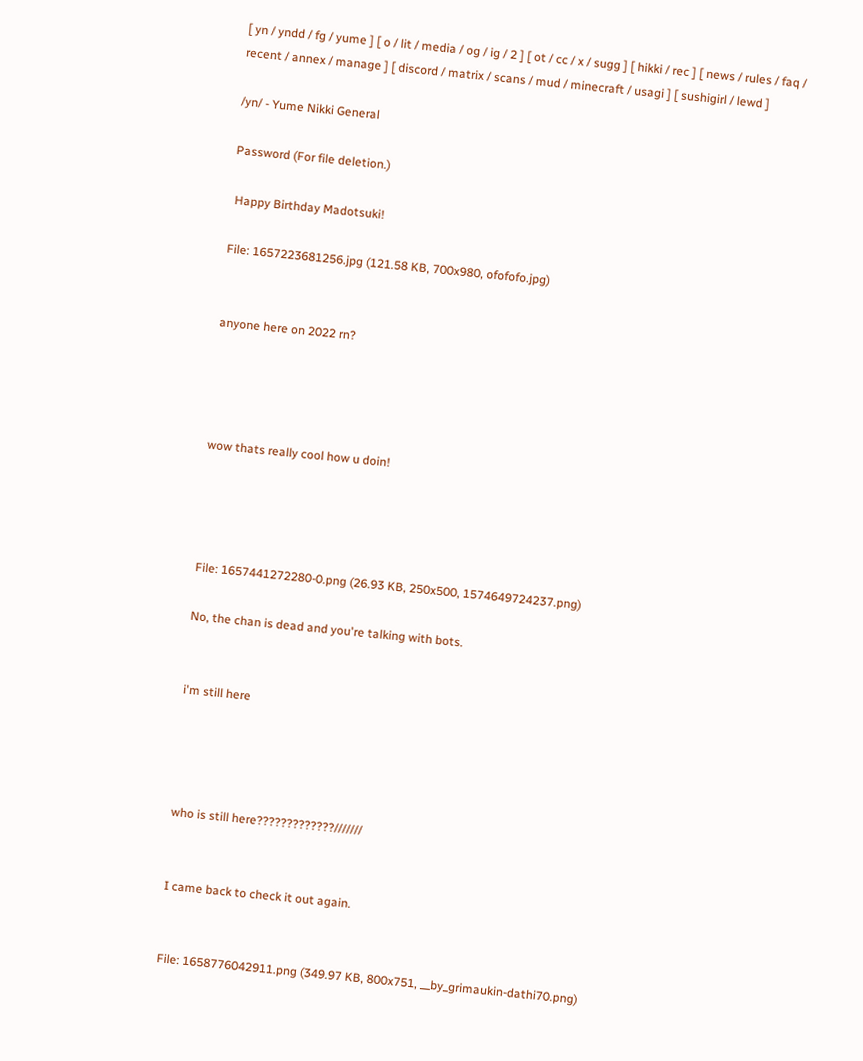[ yn / yndd / fg / yume ] [ o / lit / media / og / ig / 2 ] [ ot / cc / x / sugg ] [ hikki / rec ] [ news / rules / faq / recent / annex / manage ] [ discord / matrix / scans / mud / minecraft / usagi ] [ sushigirl / lewd ]

/yn/ - Yume Nikki General

Password (For file deletion.)

 Happy Birthday Madotsuki!

File: 1657223681256.jpg (121.58 KB, 700x980, ofofofo.jpg)


anyone here on 2022 rn?




wow thats really cool how u doin!




File: 1657441272280-0.png (26.93 KB, 250x500, 1574649724237.png)

No, the chan is dead and you're talking with bots.


i'm still here




who is still here?????????????///////


I came back to check it out again.


File: 1658776042911.png (349.97 KB, 800x751, __by_grimaukin-dathi70.png)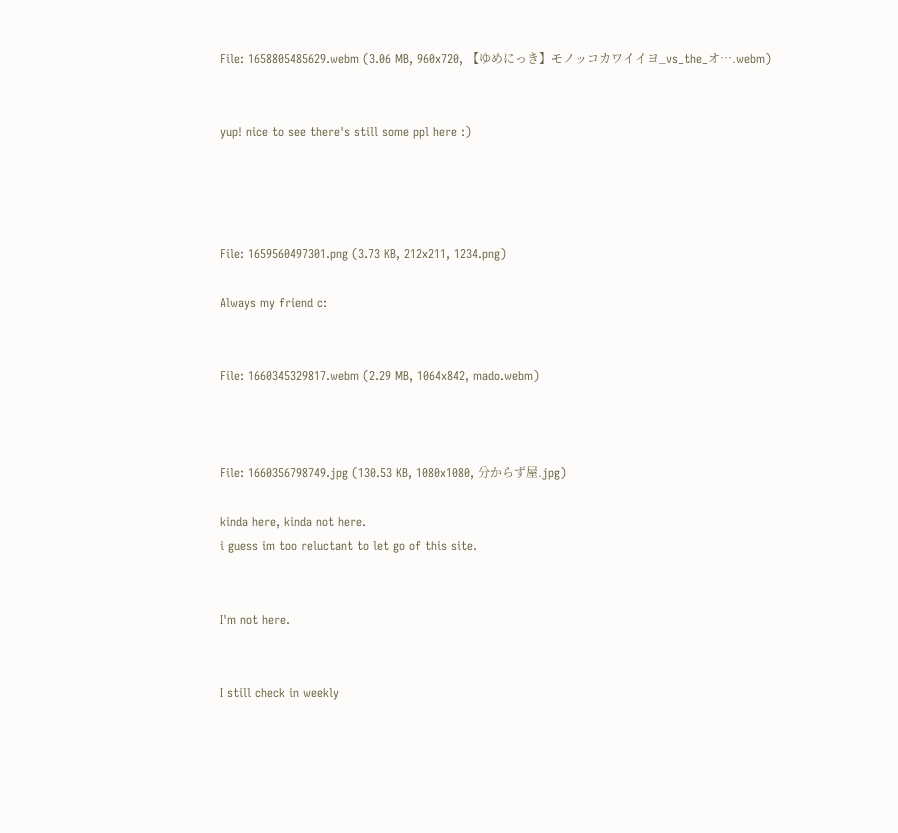File: 1658805485629.webm (3.06 MB, 960x720, 【ゆめにっき】モノッコカワイイヨ_vs_the_オ….webm)


yup! nice to see there's still some ppl here :)




File: 1659560497301.png (3.73 KB, 212x211, 1234.png)

Always my friend c:


File: 1660345329817.webm (2.29 MB, 1064x842, mado.webm)



File: 1660356798749.jpg (130.53 KB, 1080x1080, 分からず屋.jpg)

kinda here, kinda not here.
i guess im too reluctant to let go of this site.


I'm not here.


I still check in weekly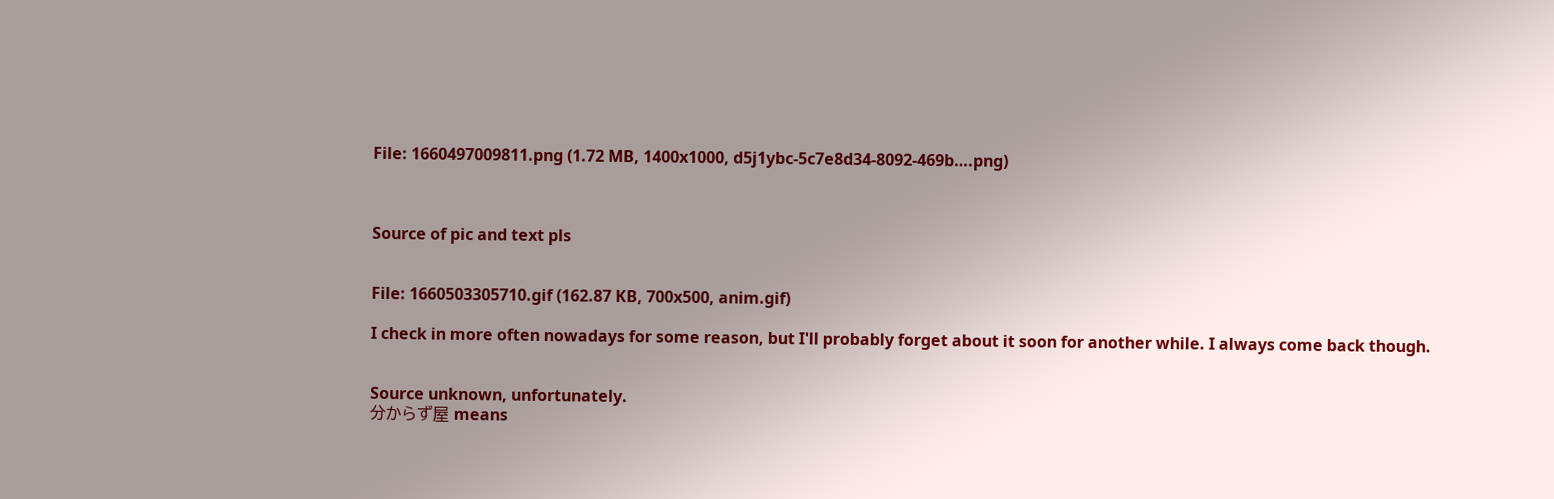File: 1660497009811.png (1.72 MB, 1400x1000, d5j1ybc-5c7e8d34-8092-469b….png)



Source of pic and text pls


File: 1660503305710.gif (162.87 KB, 700x500, anim.gif)

I check in more often nowadays for some reason, but I'll probably forget about it soon for another while. I always come back though.


Source unknown, unfortunately.
分からず屋 means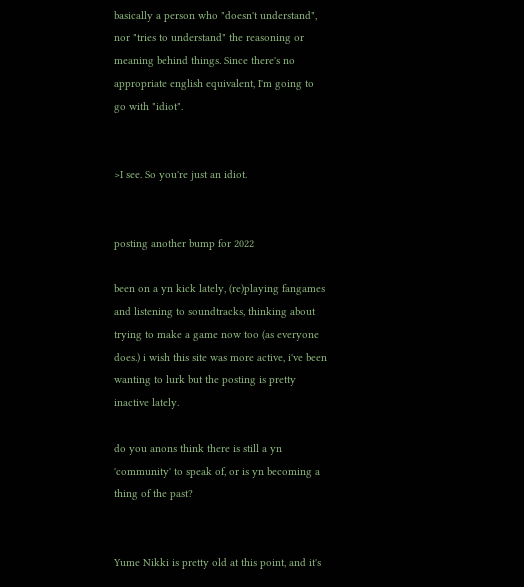basically a person who "doesn't understand", nor "tries to understand" the reasoning or meaning behind things. Since there's no appropriate english equivalent, I'm going to go with "idiot".


>I see. So you're just an idiot.


posting another bump for 2022

been on a yn kick lately, (re)playing fangames and listening to soundtracks, thinking about trying to make a game now too (as everyone does.) i wish this site was more active, i've been wanting to lurk but the posting is pretty inactive lately.

do you anons think there is still a yn 'community' to speak of, or is yn becoming a thing of the past?


Yume Nikki is pretty old at this point, and it's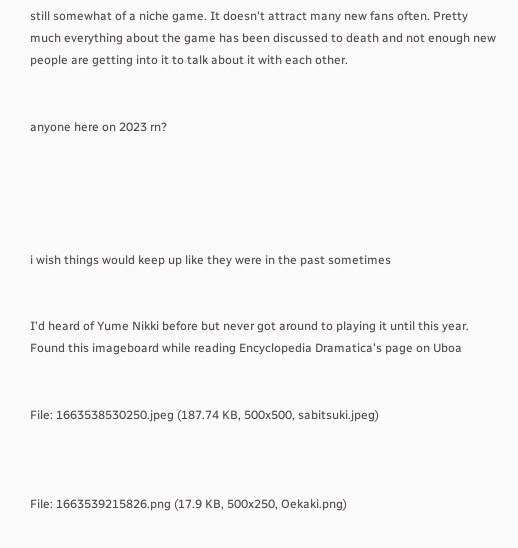still somewhat of a niche game. It doesn't attract many new fans often. Pretty much everything about the game has been discussed to death and not enough new people are getting into it to talk about it with each other.


anyone here on 2023 rn?





i wish things would keep up like they were in the past sometimes


I'd heard of Yume Nikki before but never got around to playing it until this year. Found this imageboard while reading Encyclopedia Dramatica's page on Uboa


File: 1663538530250.jpeg (187.74 KB, 500x500, sabitsuki.jpeg)



File: 1663539215826.png (17.9 KB, 500x250, Oekaki.png)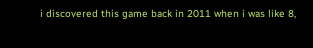i discovered this game back in 2011 when i was like 8,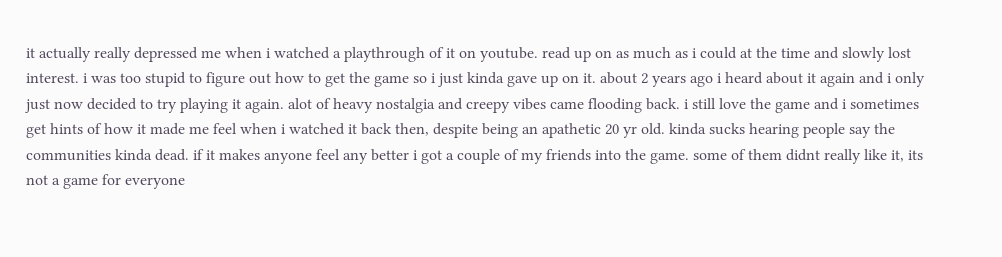it actually really depressed me when i watched a playthrough of it on youtube. read up on as much as i could at the time and slowly lost interest. i was too stupid to figure out how to get the game so i just kinda gave up on it. about 2 years ago i heard about it again and i only just now decided to try playing it again. alot of heavy nostalgia and creepy vibes came flooding back. i still love the game and i sometimes get hints of how it made me feel when i watched it back then, despite being an apathetic 20 yr old. kinda sucks hearing people say the communities kinda dead. if it makes anyone feel any better i got a couple of my friends into the game. some of them didnt really like it, its not a game for everyone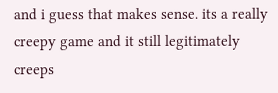and i guess that makes sense. its a really creepy game and it still legitimately creeps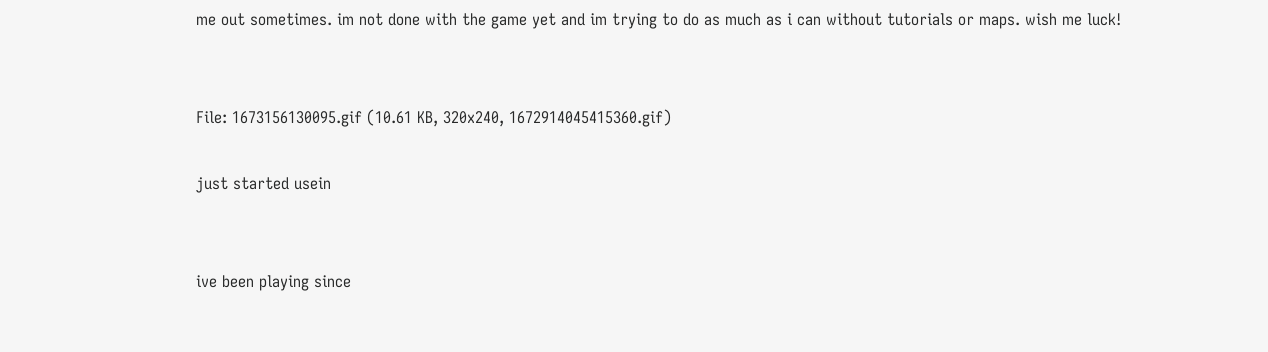me out sometimes. im not done with the game yet and im trying to do as much as i can without tutorials or maps. wish me luck!


File: 1673156130095.gif (10.61 KB, 320x240, 1672914045415360.gif)

just started usein


ive been playing since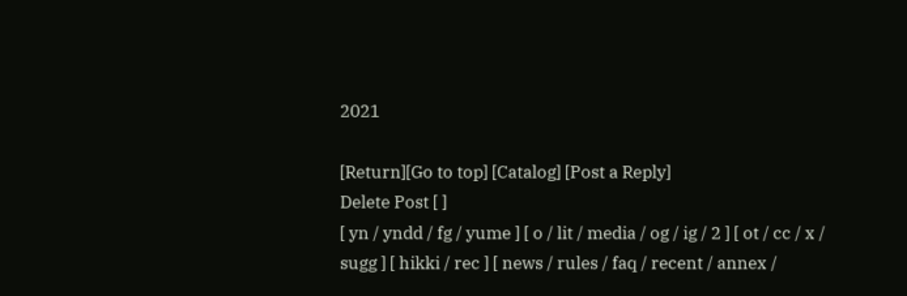2021

[Return][Go to top] [Catalog] [Post a Reply]
Delete Post [ ]
[ yn / yndd / fg / yume ] [ o / lit / media / og / ig / 2 ] [ ot / cc / x / sugg ] [ hikki / rec ] [ news / rules / faq / recent / annex /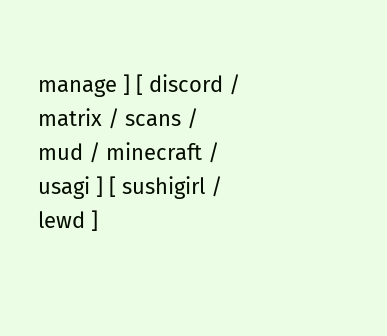manage ] [ discord / matrix / scans / mud / minecraft / usagi ] [ sushigirl / lewd ]